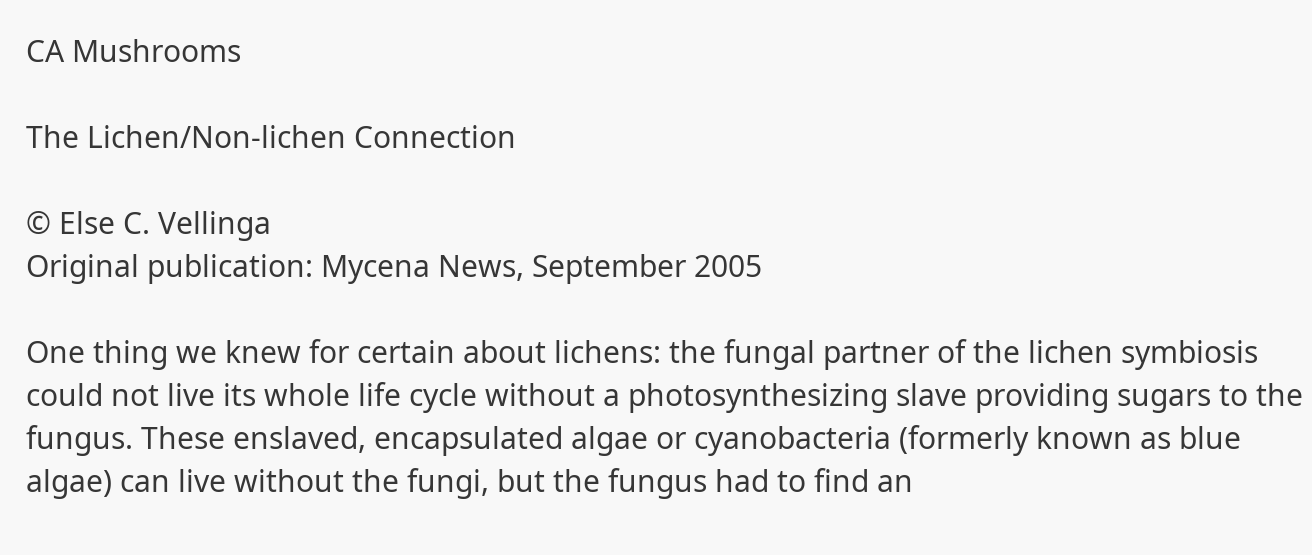CA Mushrooms

The Lichen/Non-lichen Connection

© Else C. Vellinga
Original publication: Mycena News, September 2005

One thing we knew for certain about lichens: the fungal partner of the lichen symbiosis could not live its whole life cycle without a photosynthesizing slave providing sugars to the fungus. These enslaved, encapsulated algae or cyanobacteria (formerly known as blue algae) can live without the fungi, but the fungus had to find an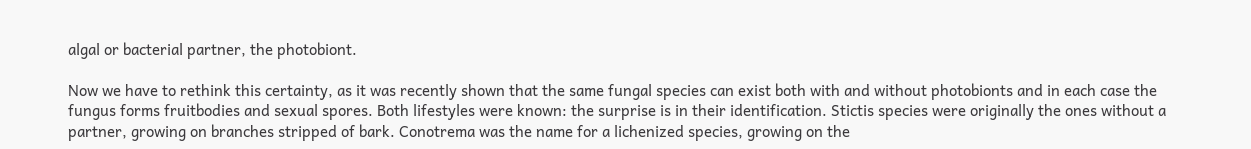algal or bacterial partner, the photobiont.

Now we have to rethink this certainty, as it was recently shown that the same fungal species can exist both with and without photobionts and in each case the fungus forms fruitbodies and sexual spores. Both lifestyles were known: the surprise is in their identification. Stictis species were originally the ones without a partner, growing on branches stripped of bark. Conotrema was the name for a lichenized species, growing on the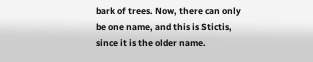bark of trees. Now, there can only be one name, and this is Stictis, since it is the older name.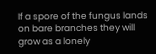If a spore of the fungus lands on bare branches they will grow as a lonely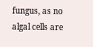fungus, as no algal cells are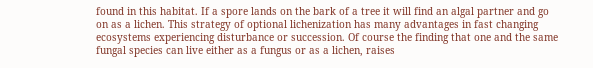found in this habitat. If a spore lands on the bark of a tree it will find an algal partner and go on as a lichen. This strategy of optional lichenization has many advantages in fast changing ecosystems experiencing disturbance or succession. Of course the finding that one and the same fungal species can live either as a fungus or as a lichen, raises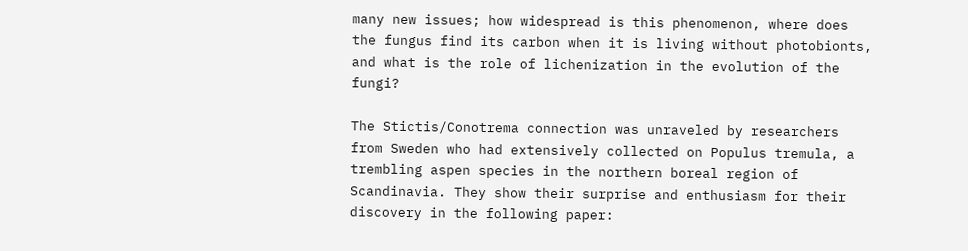many new issues; how widespread is this phenomenon, where does the fungus find its carbon when it is living without photobionts, and what is the role of lichenization in the evolution of the fungi?

The Stictis/Conotrema connection was unraveled by researchers from Sweden who had extensively collected on Populus tremula, a trembling aspen species in the northern boreal region of Scandinavia. They show their surprise and enthusiasm for their discovery in the following paper: